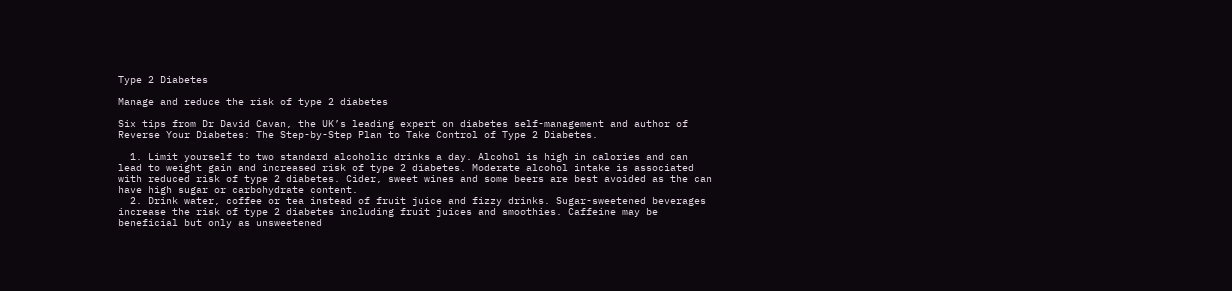Type 2 Diabetes

Manage and reduce the risk of type 2 diabetes

Six tips from Dr David Cavan, the UK’s leading expert on diabetes self-management and author of Reverse Your Diabetes: The Step-by-Step Plan to Take Control of Type 2 Diabetes.

  1. Limit yourself to two standard alcoholic drinks a day. Alcohol is high in calories and can lead to weight gain and increased risk of type 2 diabetes. Moderate alcohol intake is associated with reduced risk of type 2 diabetes. Cider, sweet wines and some beers are best avoided as the can have high sugar or carbohydrate content.
  2. Drink water, coffee or tea instead of fruit juice and fizzy drinks. Sugar-sweetened beverages increase the risk of type 2 diabetes including fruit juices and smoothies. Caffeine may be beneficial but only as unsweetened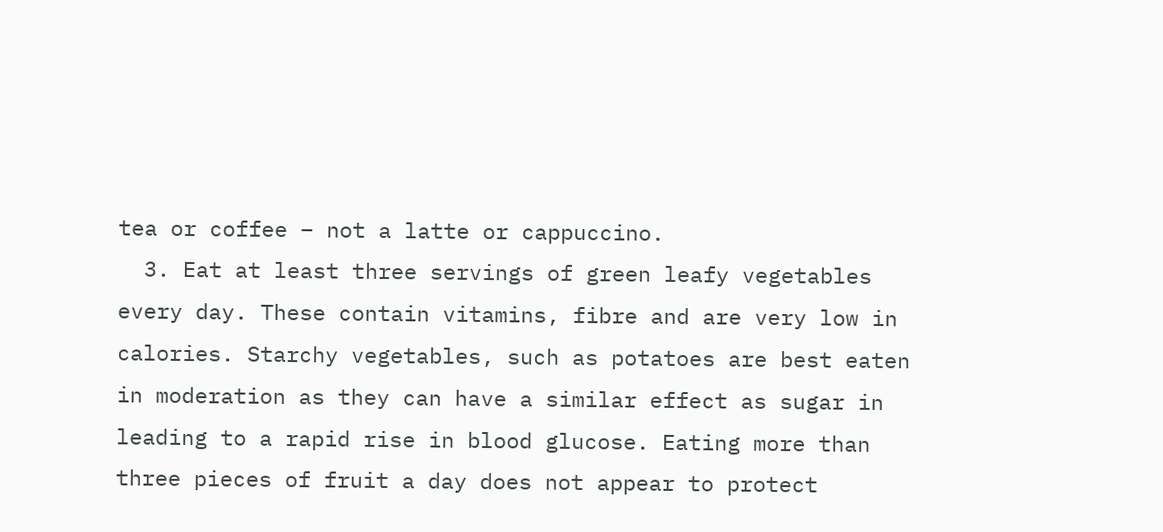tea or coffee – not a latte or cappuccino.
  3. Eat at least three servings of green leafy vegetables every day. These contain vitamins, fibre and are very low in calories. Starchy vegetables, such as potatoes are best eaten in moderation as they can have a similar effect as sugar in leading to a rapid rise in blood glucose. Eating more than three pieces of fruit a day does not appear to protect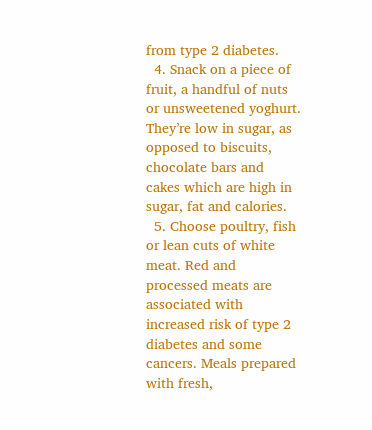from type 2 diabetes.
  4. Snack on a piece of fruit, a handful of nuts or unsweetened yoghurt. They’re low in sugar, as opposed to biscuits, chocolate bars and cakes which are high in sugar, fat and calories.
  5. Choose poultry, fish or lean cuts of white meat. Red and processed meats are associated with increased risk of type 2 diabetes and some cancers. Meals prepared with fresh,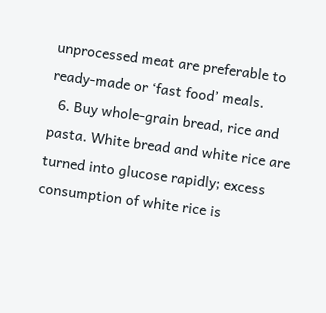unprocessed meat are preferable to ready-made or ‘fast food’ meals.
  6. Buy whole-grain bread, rice and pasta. White bread and white rice are turned into glucose rapidly; excess consumption of white rice is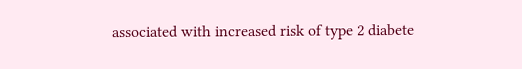associated with increased risk of type 2 diabete